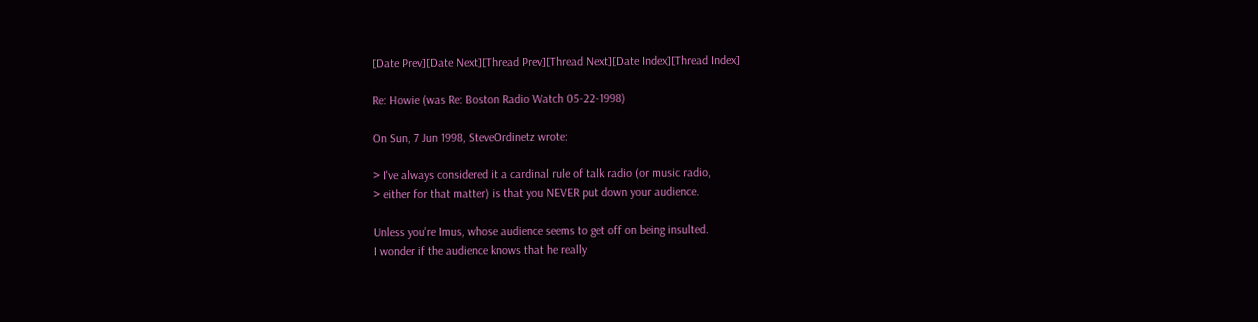[Date Prev][Date Next][Thread Prev][Thread Next][Date Index][Thread Index]

Re: Howie (was Re: Boston Radio Watch 05-22-1998)

On Sun, 7 Jun 1998, SteveOrdinetz wrote:

> I've always considered it a cardinal rule of talk radio (or music radio,
> either for that matter) is that you NEVER put down your audience.

Unless you're Imus, whose audience seems to get off on being insulted.
I wonder if the audience knows that he really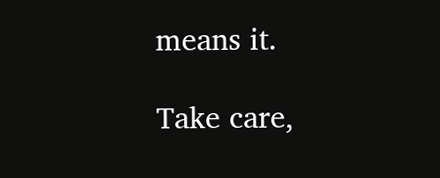means it.

Take care,